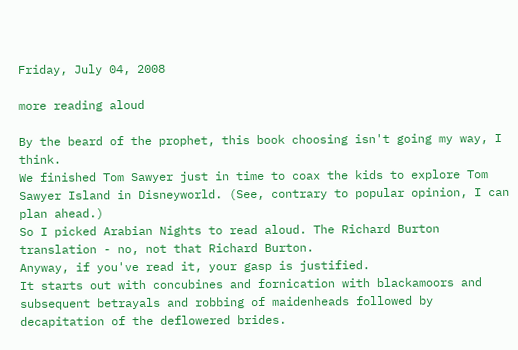Friday, July 04, 2008

more reading aloud

By the beard of the prophet, this book choosing isn't going my way, I think.
We finished Tom Sawyer just in time to coax the kids to explore Tom Sawyer Island in Disneyworld. (See, contrary to popular opinion, I can plan ahead.)
So I picked Arabian Nights to read aloud. The Richard Burton translation - no, not that Richard Burton.
Anyway, if you've read it, your gasp is justified.
It starts out with concubines and fornication with blackamoors and subsequent betrayals and robbing of maidenheads followed by decapitation of the deflowered brides.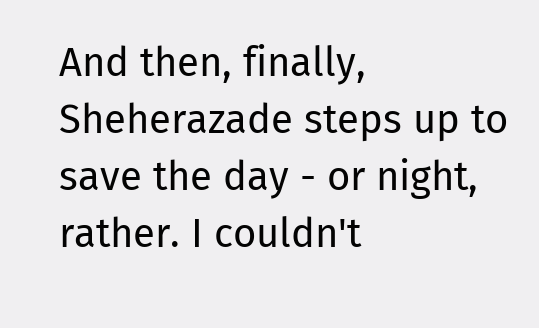And then, finally, Sheherazade steps up to save the day - or night, rather. I couldn't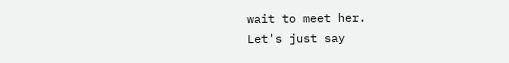wait to meet her.
Let's just say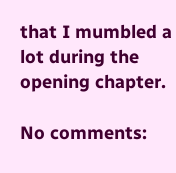that I mumbled a lot during the opening chapter.

No comments: